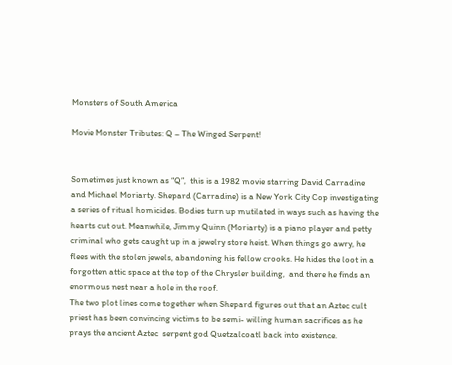Monsters of South America

Movie Monster Tributes: Q – The Winged Serpent!


Sometimes just known as “Q”,  this is a 1982 movie starring David Carradine and Michael Moriarty. Shepard (Carradine) is a New York City Cop investigating a series of ritual homicides. Bodies turn up mutilated in ways such as having the hearts cut out. Meanwhile, Jimmy Quinn (Moriarty) is a piano player and petty criminal who gets caught up in a jewelry store heist. When things go awry, he flees with the stolen jewels, abandoning his fellow crooks. He hides the loot in a forgotten attic space at the top of the Chrysler building,  and there he finds an enormous nest near a hole in the roof.
The two plot lines come together when Shepard figures out that an Aztec cult priest has been convincing victims to be semi- willing human sacrifices as he prays the ancient Aztec  serpent god Quetzalcoatl back into existence.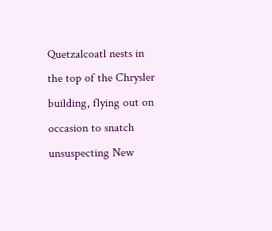Quetzalcoatl nests in the top of the Chrysler building, flying out on occasion to snatch unsuspecting New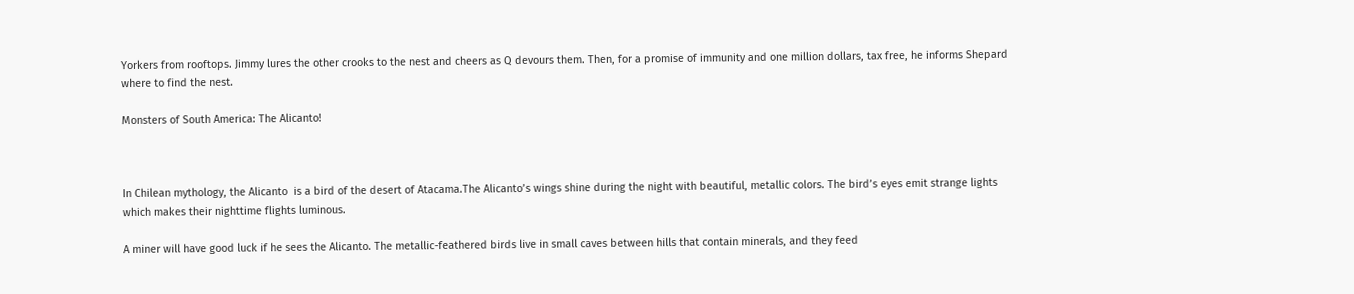Yorkers from rooftops. Jimmy lures the other crooks to the nest and cheers as Q devours them. Then, for a promise of immunity and one million dollars, tax free, he informs Shepard where to find the nest.

Monsters of South America: The Alicanto!



In Chilean mythology, the Alicanto  is a bird of the desert of Atacama.The Alicanto’s wings shine during the night with beautiful, metallic colors. The bird’s eyes emit strange lights which makes their nighttime flights luminous.

A miner will have good luck if he sees the Alicanto. The metallic-feathered birds live in small caves between hills that contain minerals, and they feed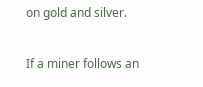on gold and silver.

If a miner follows an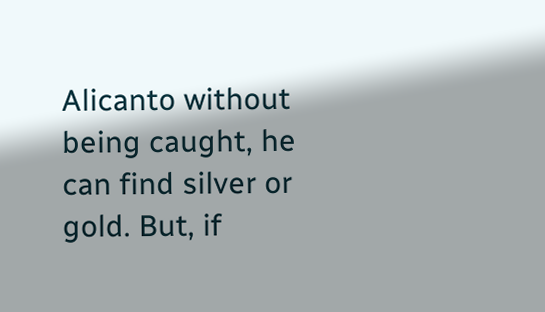Alicanto without being caught, he can find silver or gold. But, if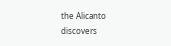the Alicanto discovers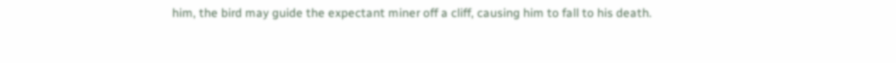him, the bird may guide the expectant miner off a cliff, causing him to fall to his death.